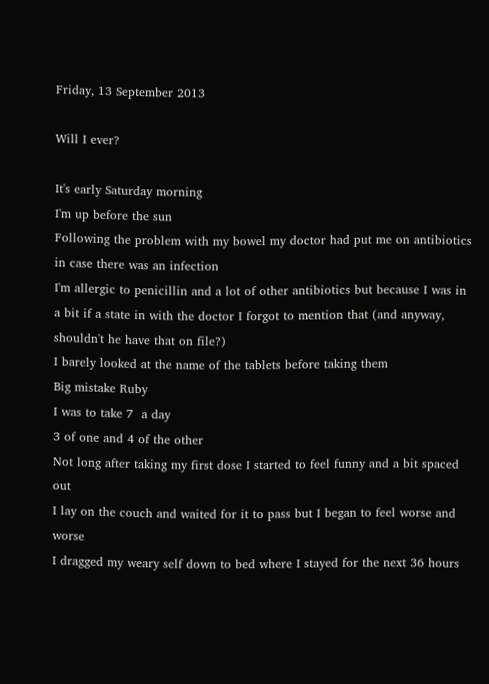Friday, 13 September 2013

Will I ever?

It's early Saturday morning
I'm up before the sun
Following the problem with my bowel my doctor had put me on antibiotics in case there was an infection
I'm allergic to penicillin and a lot of other antibiotics but because I was in a bit if a state in with the doctor I forgot to mention that (and anyway, shouldn't he have that on file?)
I barely looked at the name of the tablets before taking them
Big mistake Ruby
I was to take 7  a day
3 of one and 4 of the other
Not long after taking my first dose I started to feel funny and a bit spaced out
I lay on the couch and waited for it to pass but I began to feel worse and worse
I dragged my weary self down to bed where I stayed for the next 36 hours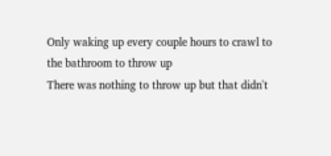Only waking up every couple hours to crawl to the bathroom to throw up
There was nothing to throw up but that didn't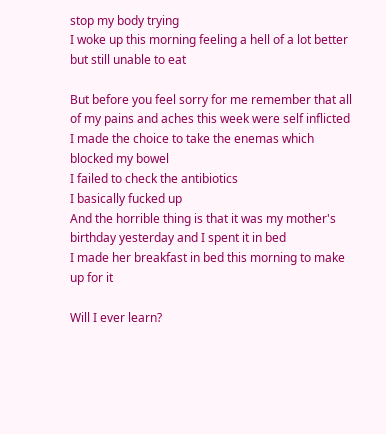stop my body trying
I woke up this morning feeling a hell of a lot better but still unable to eat

But before you feel sorry for me remember that all of my pains and aches this week were self inflicted
I made the choice to take the enemas which blocked my bowel
I failed to check the antibiotics
I basically fucked up
And the horrible thing is that it was my mother's birthday yesterday and I spent it in bed
I made her breakfast in bed this morning to make up for it

Will I ever learn?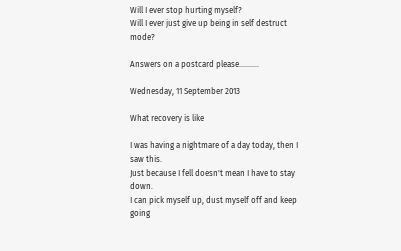Will I ever stop hurting myself?
Will I ever just give up being in self destruct mode?

Answers on a postcard please..........

Wednesday, 11 September 2013

What recovery is like

I was having a nightmare of a day today, then I saw this.
Just because I fell doesn't mean I have to stay down.
I can pick myself up, dust myself off and keep going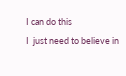I can do this
I  just need to believe in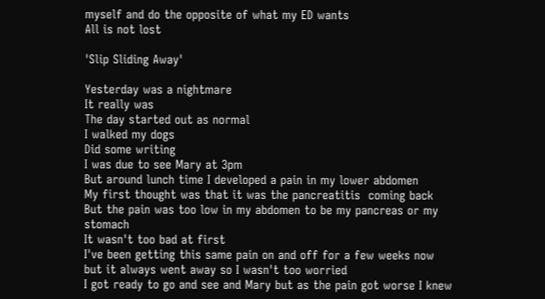myself and do the opposite of what my ED wants
All is not lost

'Slip Sliding Away'

Yesterday was a nightmare
It really was
The day started out as normal
I walked my dogs
Did some writing
I was due to see Mary at 3pm
But around lunch time I developed a pain in my lower abdomen
My first thought was that it was the pancreatitis  coming back
But the pain was too low in my abdomen to be my pancreas or my stomach
It wasn't too bad at first
I've been getting this same pain on and off for a few weeks now but it always went away so I wasn't too worried
I got ready to go and see and Mary but as the pain got worse I knew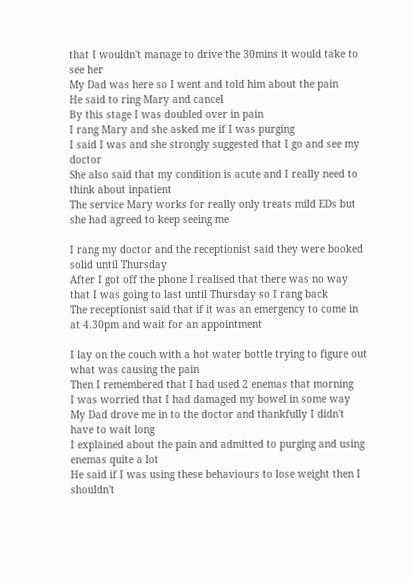that I wouldn't manage to drive the 30mins it would take to see her
My Dad was here so I went and told him about the pain
He said to ring Mary and cancel
By this stage I was doubled over in pain
I rang Mary and she asked me if I was purging
I said I was and she strongly suggested that I go and see my doctor
She also said that my condition is acute and I really need to think about inpatient
The service Mary works for really only treats mild EDs but she had agreed to keep seeing me

I rang my doctor and the receptionist said they were booked solid until Thursday
After I got off the phone I realised that there was no way that I was going to last until Thursday so I rang back
The receptionist said that if it was an emergency to come in at 4.30pm and wait for an appointment

I lay on the couch with a hot water bottle trying to figure out what was causing the pain
Then I remembered that I had used 2 enemas that morning
I was worried that I had damaged my bowel in some way
My Dad drove me in to the doctor and thankfully I didn't have to wait long
I explained about the pain and admitted to purging and using enemas quite a lot
He said if I was using these behaviours to lose weight then I shouldn't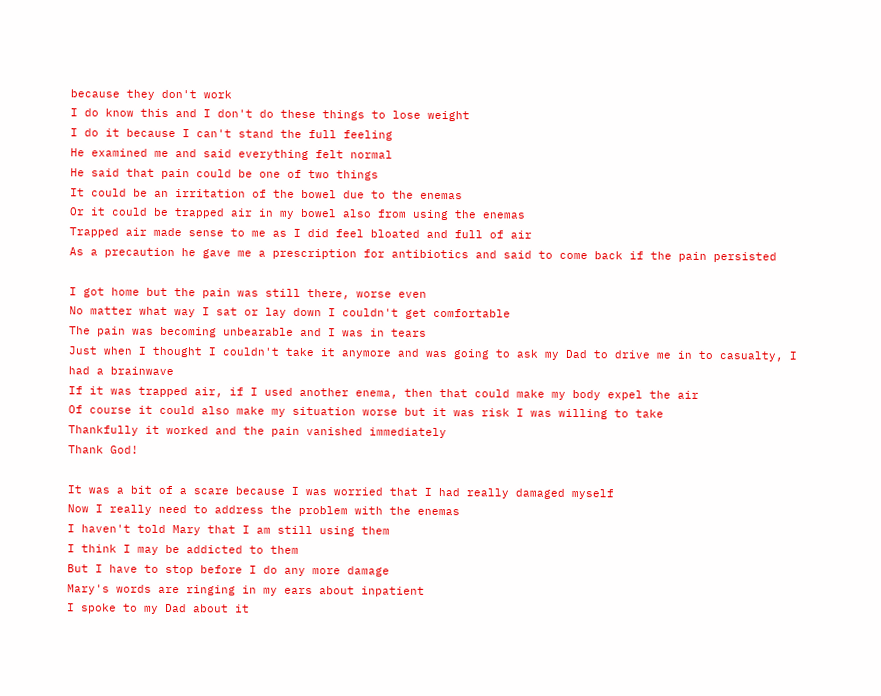because they don't work
I do know this and I don't do these things to lose weight
I do it because I can't stand the full feeling
He examined me and said everything felt normal
He said that pain could be one of two things
It could be an irritation of the bowel due to the enemas
Or it could be trapped air in my bowel also from using the enemas
Trapped air made sense to me as I did feel bloated and full of air
As a precaution he gave me a prescription for antibiotics and said to come back if the pain persisted

I got home but the pain was still there, worse even
No matter what way I sat or lay down I couldn't get comfortable
The pain was becoming unbearable and I was in tears
Just when I thought I couldn't take it anymore and was going to ask my Dad to drive me in to casualty, I had a brainwave
If it was trapped air, if I used another enema, then that could make my body expel the air
Of course it could also make my situation worse but it was risk I was willing to take
Thankfully it worked and the pain vanished immediately
Thank God!

It was a bit of a scare because I was worried that I had really damaged myself
Now I really need to address the problem with the enemas
I haven't told Mary that I am still using them
I think I may be addicted to them
But I have to stop before I do any more damage
Mary's words are ringing in my ears about inpatient
I spoke to my Dad about it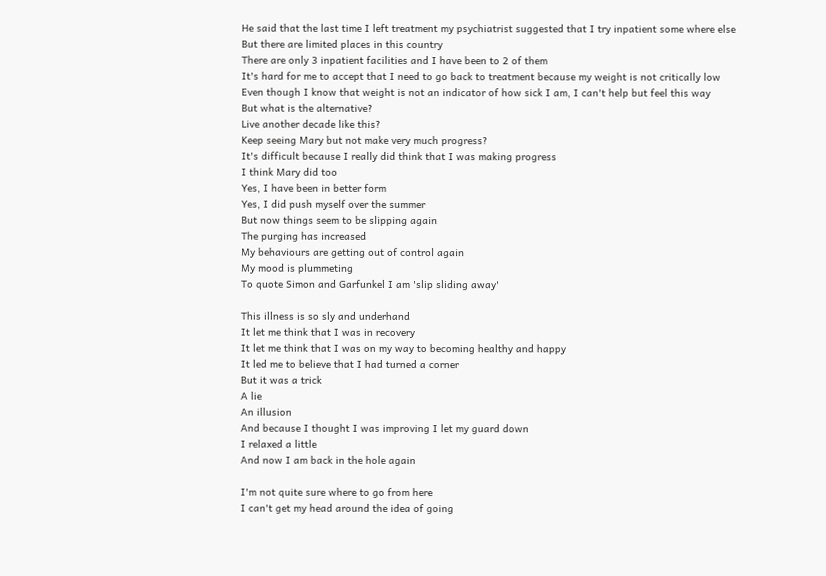He said that the last time I left treatment my psychiatrist suggested that I try inpatient some where else
But there are limited places in this country
There are only 3 inpatient facilities and I have been to 2 of them
It's hard for me to accept that I need to go back to treatment because my weight is not critically low
Even though I know that weight is not an indicator of how sick I am, I can't help but feel this way
But what is the alternative?
Live another decade like this?
Keep seeing Mary but not make very much progress?
It's difficult because I really did think that I was making progress
I think Mary did too
Yes, I have been in better form
Yes, I did push myself over the summer
But now things seem to be slipping again
The purging has increased
My behaviours are getting out of control again
My mood is plummeting
To quote Simon and Garfunkel I am 'slip sliding away'

This illness is so sly and underhand
It let me think that I was in recovery
It let me think that I was on my way to becoming healthy and happy
It led me to believe that I had turned a corner
But it was a trick
A lie
An illusion
And because I thought I was improving I let my guard down
I relaxed a little
And now I am back in the hole again

I'm not quite sure where to go from here
I can't get my head around the idea of going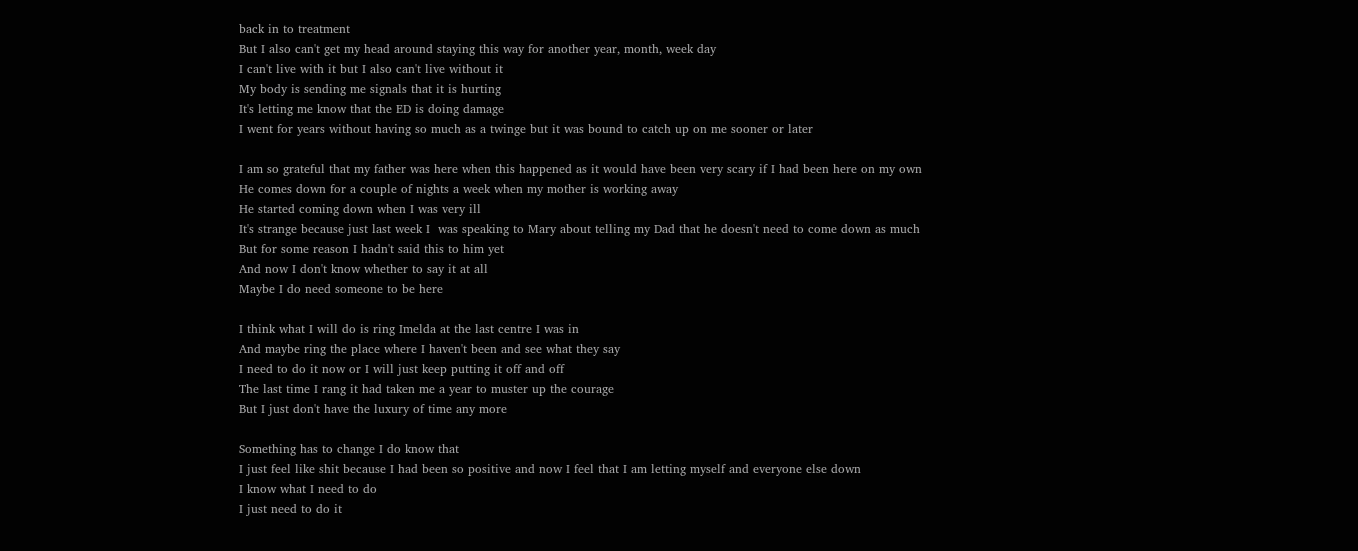back in to treatment
But I also can't get my head around staying this way for another year, month, week day
I can't live with it but I also can't live without it
My body is sending me signals that it is hurting
It's letting me know that the ED is doing damage
I went for years without having so much as a twinge but it was bound to catch up on me sooner or later

I am so grateful that my father was here when this happened as it would have been very scary if I had been here on my own
He comes down for a couple of nights a week when my mother is working away
He started coming down when I was very ill
It's strange because just last week I  was speaking to Mary about telling my Dad that he doesn't need to come down as much
But for some reason I hadn't said this to him yet
And now I don't know whether to say it at all
Maybe I do need someone to be here

I think what I will do is ring Imelda at the last centre I was in
And maybe ring the place where I haven't been and see what they say
I need to do it now or I will just keep putting it off and off
The last time I rang it had taken me a year to muster up the courage
But I just don't have the luxury of time any more

Something has to change I do know that
I just feel like shit because I had been so positive and now I feel that I am letting myself and everyone else down
I know what I need to do
I just need to do it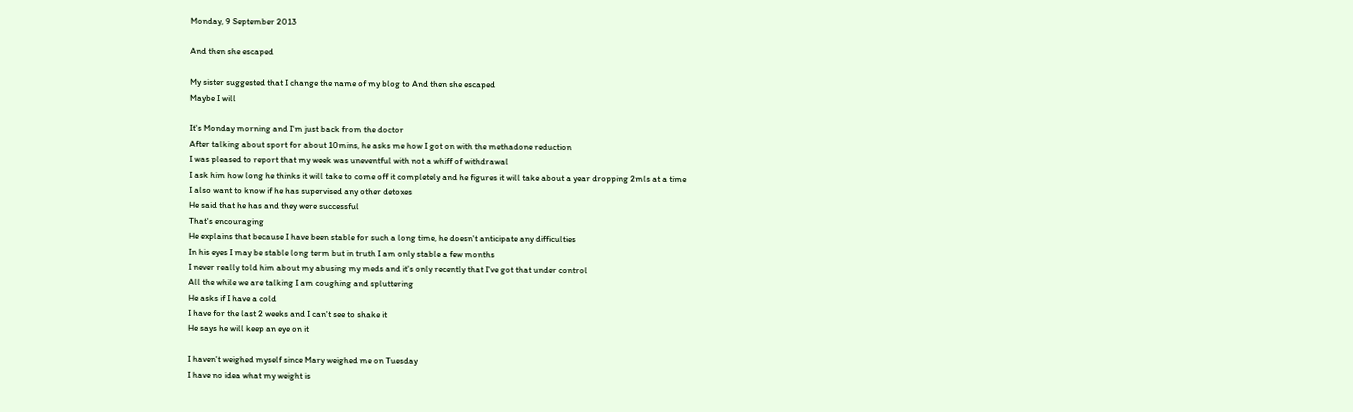Monday, 9 September 2013

And then she escaped

My sister suggested that I change the name of my blog to And then she escaped
Maybe I will

It's Monday morning and I'm just back from the doctor
After talking about sport for about 10mins, he asks me how I got on with the methadone reduction
I was pleased to report that my week was uneventful with not a whiff of withdrawal
I ask him how long he thinks it will take to come off it completely and he figures it will take about a year dropping 2mls at a time
I also want to know if he has supervised any other detoxes
He said that he has and they were successful
That's encouraging
He explains that because I have been stable for such a long time, he doesn't anticipate any difficulties
In his eyes I may be stable long term but in truth I am only stable a few months
I never really told him about my abusing my meds and it's only recently that I've got that under control
All the while we are talking I am coughing and spluttering
He asks if I have a cold
I have for the last 2 weeks and I can't see to shake it
He says he will keep an eye on it

I haven't weighed myself since Mary weighed me on Tuesday
I have no idea what my weight is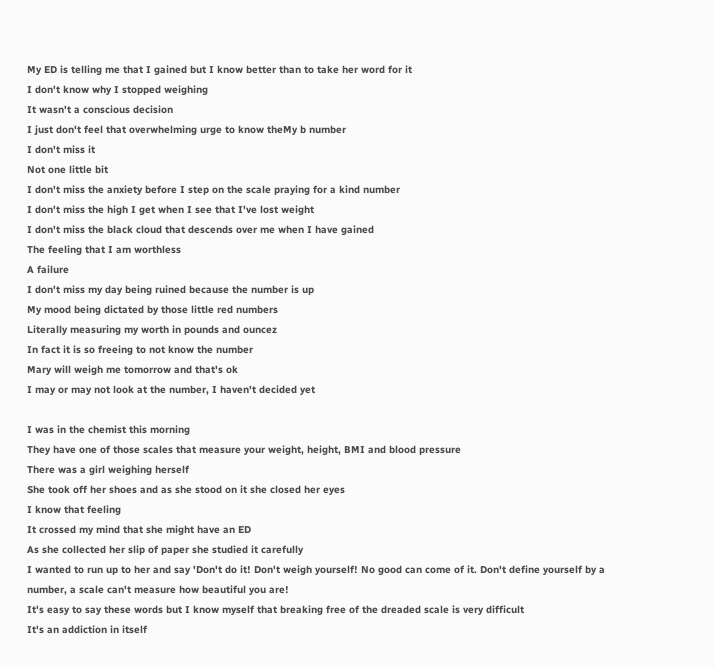My ED is telling me that I gained but I know better than to take her word for it
I don't know why I stopped weighing
It wasn't a conscious decision
I just don't feel that overwhelming urge to know theMy b number
I don't miss it
Not one little bit
I don't miss the anxiety before I step on the scale praying for a kind number
I don't miss the high I get when I see that I've lost weight
I don't miss the black cloud that descends over me when I have gained
The feeling that I am worthless
A failure
I don't miss my day being ruined because the number is up
My mood being dictated by those little red numbers
Literally measuring my worth in pounds and ouncez
In fact it is so freeing to not know the number
Mary will weigh me tomorrow and that's ok
I may or may not look at the number, I haven't decided yet

I was in the chemist this morning
They have one of those scales that measure your weight, height, BMI and blood pressure
There was a girl weighing herself
She took off her shoes and as she stood on it she closed her eyes
I know that feeling
It crossed my mind that she might have an ED
As she collected her slip of paper she studied it carefully
I wanted to run up to her and say 'Don't do it! Don't weigh yourself! No good can come of it. Don't define yourself by a number, a scale can't measure how beautiful you are!
It's easy to say these words but I know myself that breaking free of the dreaded scale is very difficult
It's an addiction in itself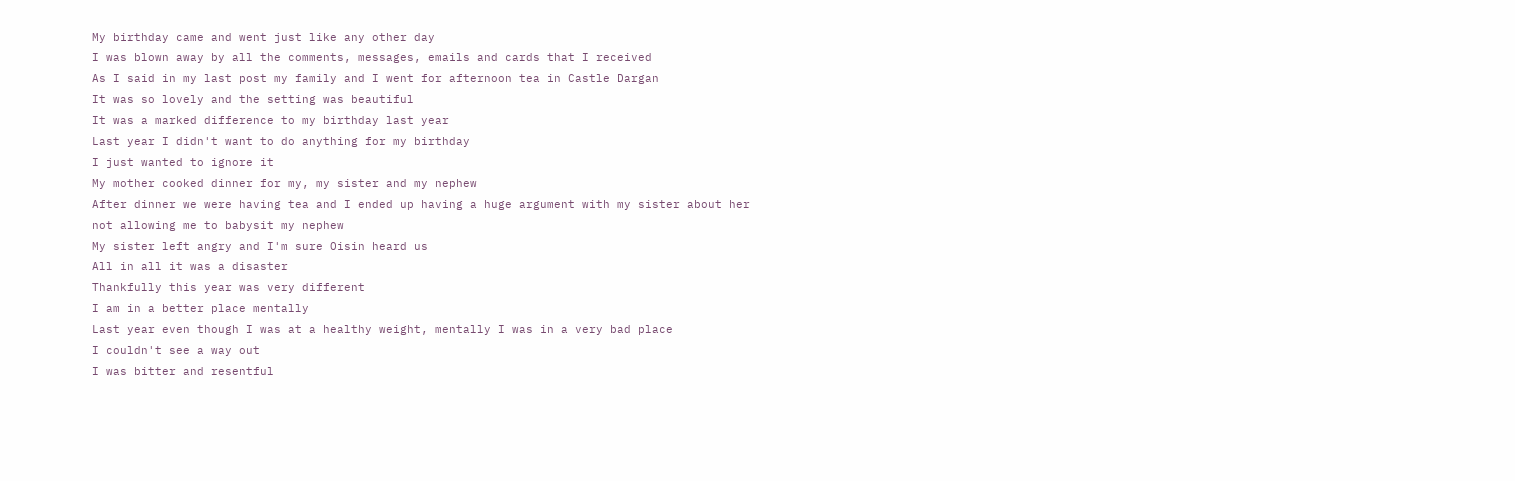My birthday came and went just like any other day
I was blown away by all the comments, messages, emails and cards that I received
As I said in my last post my family and I went for afternoon tea in Castle Dargan
It was so lovely and the setting was beautiful
It was a marked difference to my birthday last year
Last year I didn't want to do anything for my birthday
I just wanted to ignore it
My mother cooked dinner for my, my sister and my nephew
After dinner we were having tea and I ended up having a huge argument with my sister about her not allowing me to babysit my nephew
My sister left angry and I'm sure Oisin heard us
All in all it was a disaster
Thankfully this year was very different
I am in a better place mentally
Last year even though I was at a healthy weight, mentally I was in a very bad place
I couldn't see a way out
I was bitter and resentful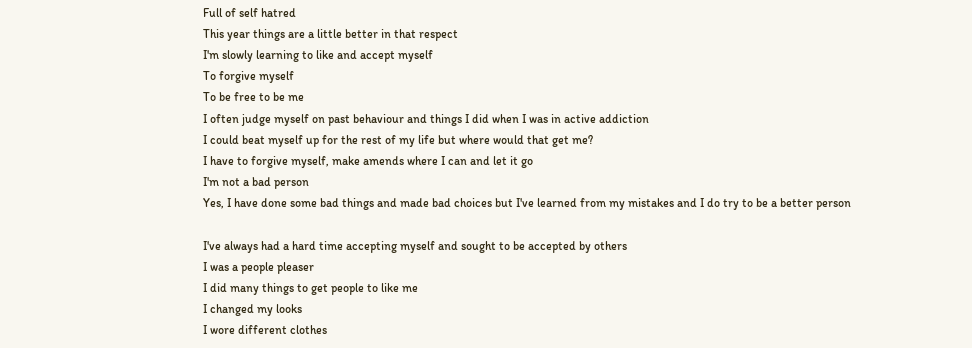Full of self hatred
This year things are a little better in that respect
I'm slowly learning to like and accept myself
To forgive myself
To be free to be me
I often judge myself on past behaviour and things I did when I was in active addiction
I could beat myself up for the rest of my life but where would that get me?
I have to forgive myself, make amends where I can and let it go
I'm not a bad person
Yes, I have done some bad things and made bad choices but I've learned from my mistakes and I do try to be a better person

I've always had a hard time accepting myself and sought to be accepted by others
I was a people pleaser
I did many things to get people to like me
I changed my looks
I wore different clothes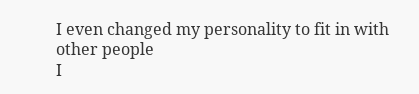I even changed my personality to fit in with other people
I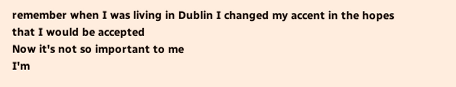remember when I was living in Dublin I changed my accent in the hopes that I would be accepted
Now it's not so important to me
I'm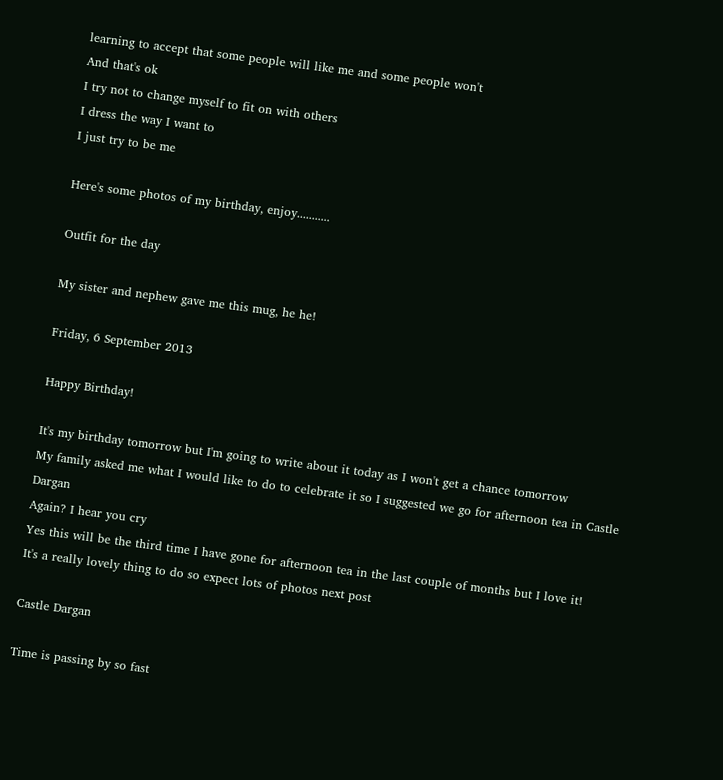learning to accept that some people will like me and some people won't
And that's ok
I try not to change myself to fit on with others
I dress the way I want to
I just try to be me

Here's some photos of my birthday, enjoy...........

Outfit for the day

My sister and nephew gave me this mug, he he!

Friday, 6 September 2013

Happy Birthday!

It's my birthday tomorrow but I'm going to write about it today as I won't get a chance tomorrow
My family asked me what I would like to do to celebrate it so I suggested we go for afternoon tea in Castle Dargan
Again? I hear you cry
Yes this will be the third time I have gone for afternoon tea in the last couple of months but I love it!
It's a really lovely thing to do so expect lots of photos next post

Castle Dargan

Time is passing by so fast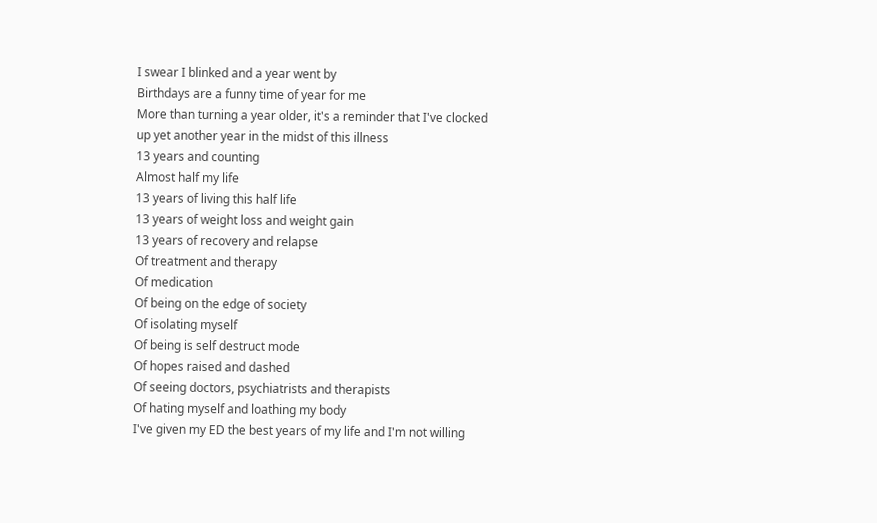I swear I blinked and a year went by
Birthdays are a funny time of year for me
More than turning a year older, it's a reminder that I've clocked up yet another year in the midst of this illness
13 years and counting
Almost half my life
13 years of living this half life
13 years of weight loss and weight gain
13 years of recovery and relapse
Of treatment and therapy
Of medication
Of being on the edge of society
Of isolating myself
Of being is self destruct mode
Of hopes raised and dashed
Of seeing doctors, psychiatrists and therapists
Of hating myself and loathing my body
I've given my ED the best years of my life and I'm not willing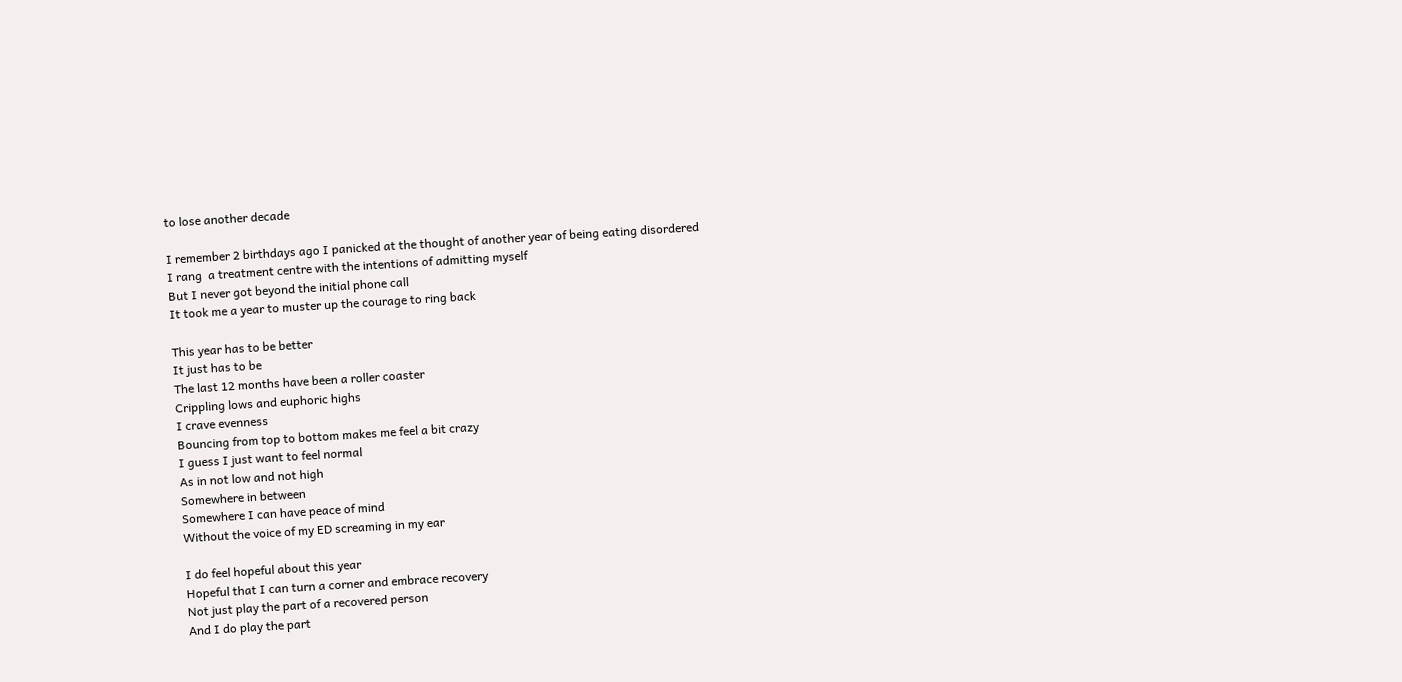to lose another decade

I remember 2 birthdays ago I panicked at the thought of another year of being eating disordered
I rang  a treatment centre with the intentions of admitting myself
But I never got beyond the initial phone call
It took me a year to muster up the courage to ring back

This year has to be better
It just has to be
The last 12 months have been a roller coaster
Crippling lows and euphoric highs
I crave evenness
Bouncing from top to bottom makes me feel a bit crazy
I guess I just want to feel normal
As in not low and not high
Somewhere in between
Somewhere I can have peace of mind
Without the voice of my ED screaming in my ear

I do feel hopeful about this year
Hopeful that I can turn a corner and embrace recovery
Not just play the part of a recovered person
And I do play the part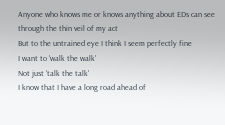Anyone who knows me or knows anything about EDs can see through the thin veil of my act
But to the untrained eye I think I seem perfectly fine
I want to 'walk the walk'
Not just 'talk the talk'
I know that I have a long road ahead of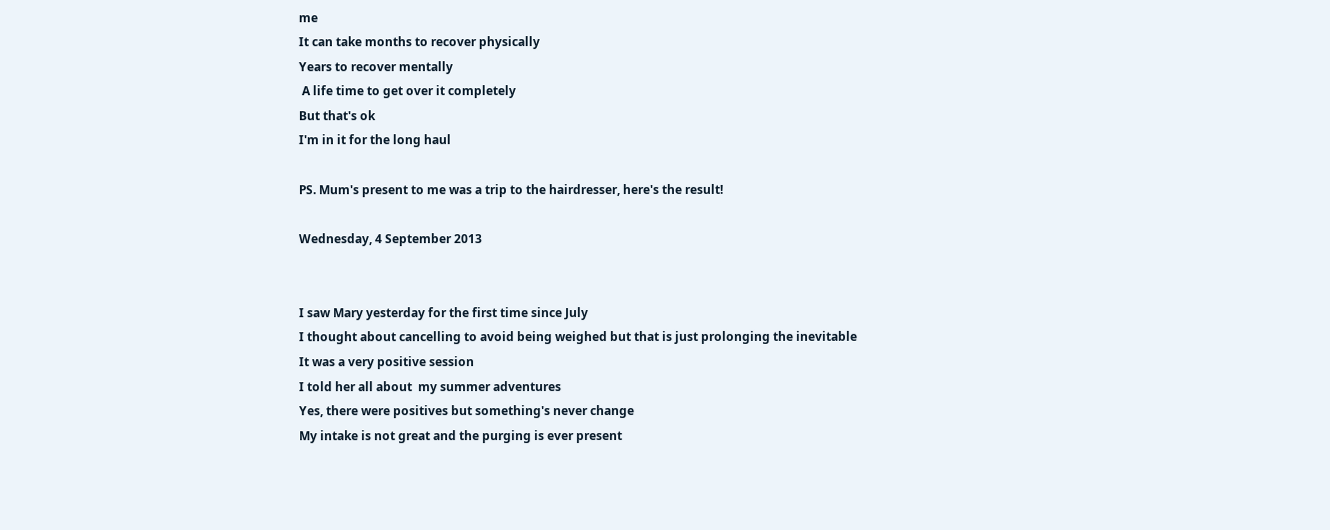me
It can take months to recover physically
Years to recover mentally
 A life time to get over it completely
But that's ok
I'm in it for the long haul

PS. Mum's present to me was a trip to the hairdresser, here's the result!

Wednesday, 4 September 2013


I saw Mary yesterday for the first time since July
I thought about cancelling to avoid being weighed but that is just prolonging the inevitable
It was a very positive session
I told her all about  my summer adventures
Yes, there were positives but something's never change
My intake is not great and the purging is ever present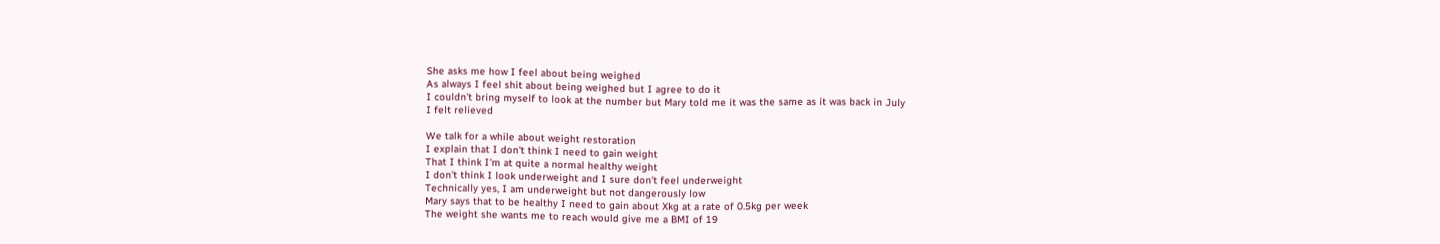She asks me how I feel about being weighed
As always I feel shit about being weighed but I agree to do it
I couldn't bring myself to look at the number but Mary told me it was the same as it was back in July
I felt relieved

We talk for a while about weight restoration
I explain that I don't think I need to gain weight
That I think I'm at quite a normal healthy weight
I don't think I look underweight and I sure don't feel underweight
Technically yes, I am underweight but not dangerously low
Mary says that to be healthy I need to gain about Xkg at a rate of 0.5kg per week
The weight she wants me to reach would give me a BMI of 19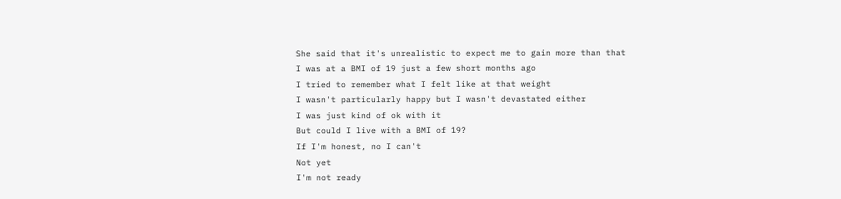She said that it's unrealistic to expect me to gain more than that
I was at a BMI of 19 just a few short months ago
I tried to remember what I felt like at that weight
I wasn't particularly happy but I wasn't devastated either
I was just kind of ok with it
But could I live with a BMI of 19?
If I'm honest, no I can't
Not yet
I'm not ready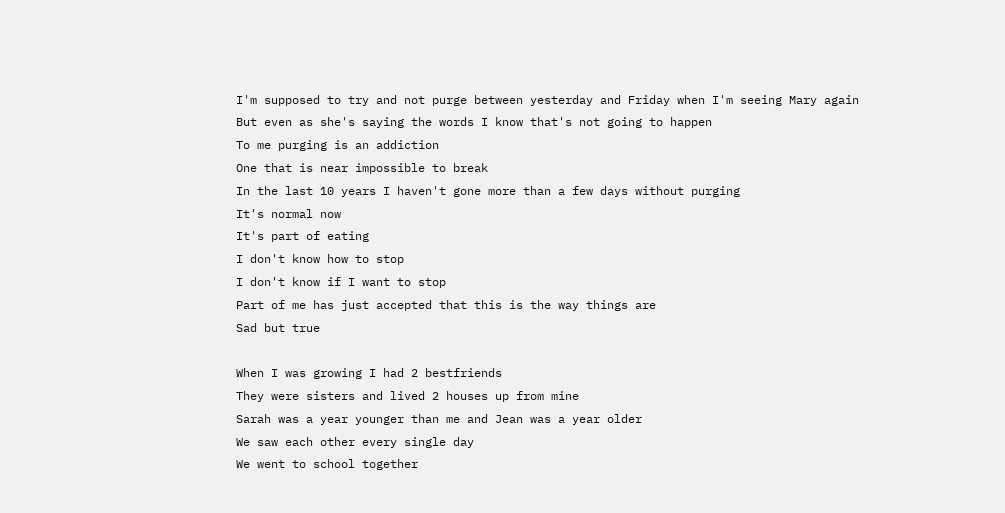I'm supposed to try and not purge between yesterday and Friday when I'm seeing Mary again
But even as she's saying the words I know that's not going to happen
To me purging is an addiction
One that is near impossible to break
In the last 10 years I haven't gone more than a few days without purging
It's normal now
It's part of eating
I don't know how to stop
I don't know if I want to stop
Part of me has just accepted that this is the way things are
Sad but true

When I was growing I had 2 bestfriends
They were sisters and lived 2 houses up from mine
Sarah was a year younger than me and Jean was a year older
We saw each other every single day
We went to school together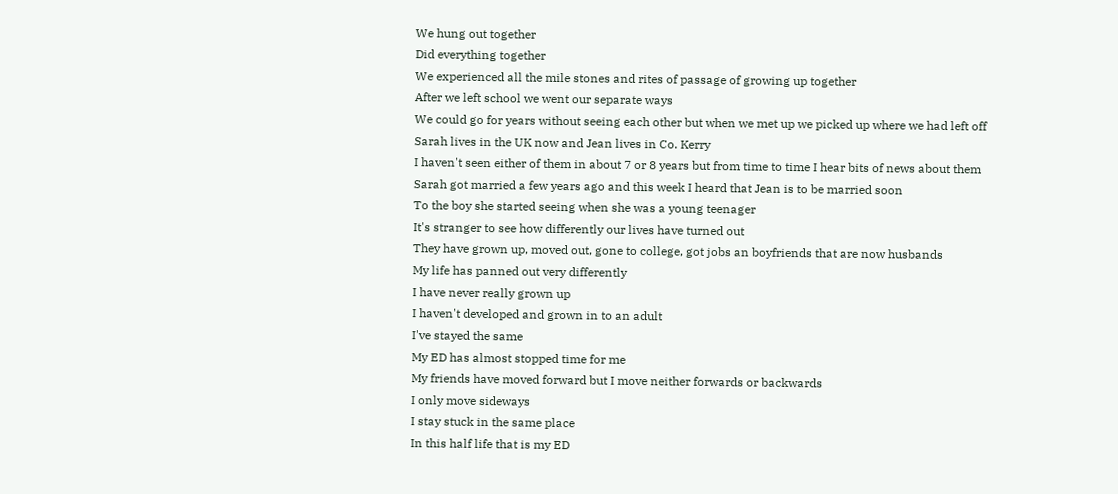We hung out together
Did everything together
We experienced all the mile stones and rites of passage of growing up together
After we left school we went our separate ways
We could go for years without seeing each other but when we met up we picked up where we had left off
Sarah lives in the UK now and Jean lives in Co. Kerry
I haven't seen either of them in about 7 or 8 years but from time to time I hear bits of news about them
Sarah got married a few years ago and this week I heard that Jean is to be married soon
To the boy she started seeing when she was a young teenager
It's stranger to see how differently our lives have turned out
They have grown up, moved out, gone to college, got jobs an boyfriends that are now husbands
My life has panned out very differently
I have never really grown up
I haven't developed and grown in to an adult
I've stayed the same
My ED has almost stopped time for me
My friends have moved forward but I move neither forwards or backwards
I only move sideways
I stay stuck in the same place
In this half life that is my ED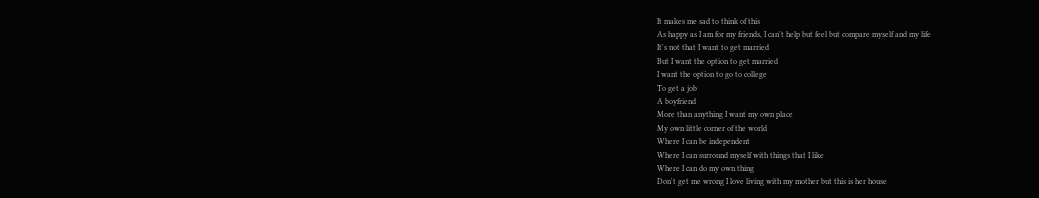It makes me sad to think of this
As happy as I am for my friends, I can't help but feel but compare myself and my life
It's not that I want to get married
But I want the option to get married
I want the option to go to college
To get a job
A boyfriend
More than anything I want my own place
My own little corner of the world
Where I can be independent
Where I can surround myself with things that I like
Where I can do my own thing
Don't get me wrong I love living with my mother but this is her house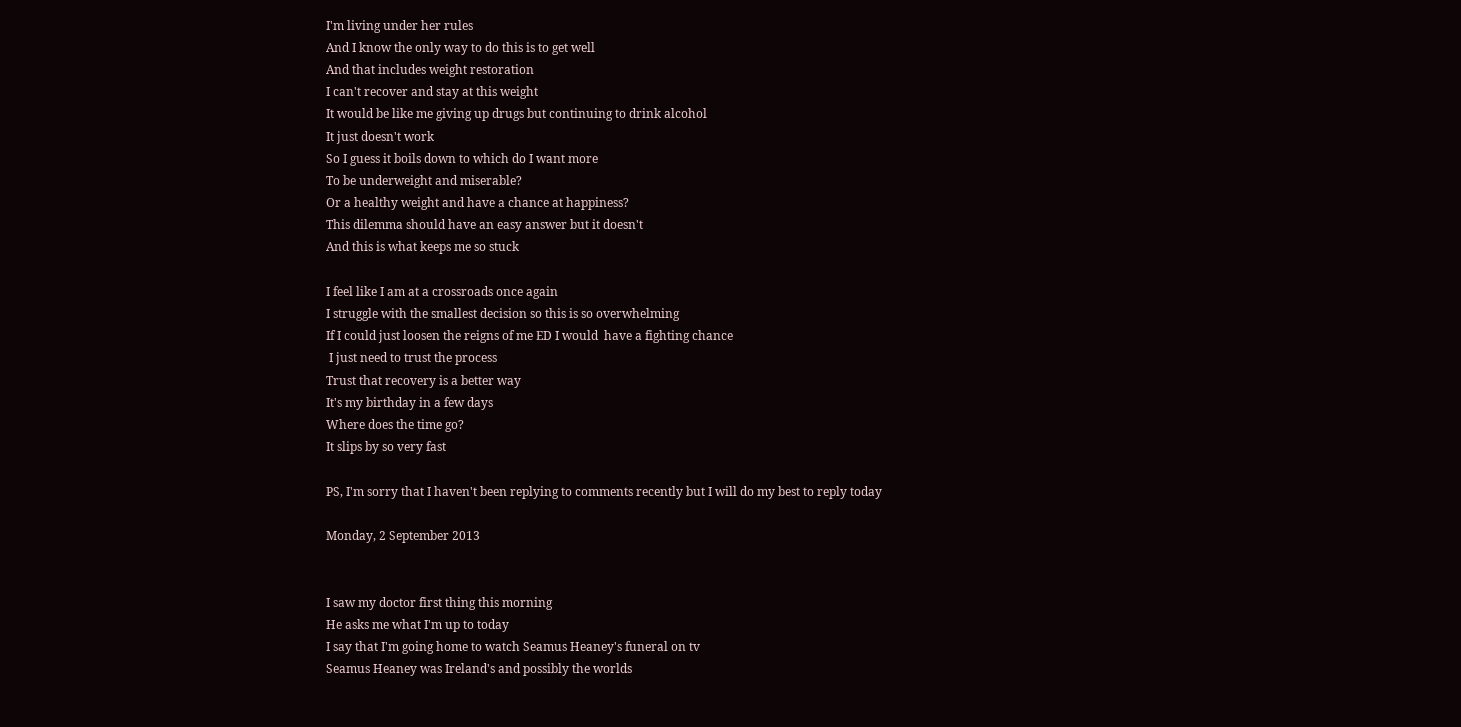I'm living under her rules
And I know the only way to do this is to get well
And that includes weight restoration
I can't recover and stay at this weight
It would be like me giving up drugs but continuing to drink alcohol
It just doesn't work
So I guess it boils down to which do I want more
To be underweight and miserable?
Or a healthy weight and have a chance at happiness?
This dilemma should have an easy answer but it doesn't
And this is what keeps me so stuck

I feel like I am at a crossroads once again
I struggle with the smallest decision so this is so overwhelming
If I could just loosen the reigns of me ED I would  have a fighting chance
 I just need to trust the process
Trust that recovery is a better way
It's my birthday in a few days
Where does the time go?
It slips by so very fast

PS, I'm sorry that I haven't been replying to comments recently but I will do my best to reply today

Monday, 2 September 2013


I saw my doctor first thing this morning
He asks me what I'm up to today
I say that I'm going home to watch Seamus Heaney's funeral on tv
Seamus Heaney was Ireland's and possibly the worlds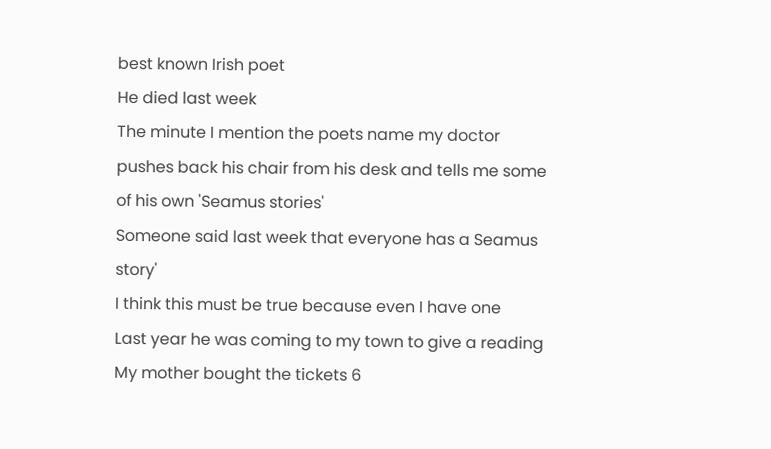best known Irish poet
He died last week
The minute I mention the poets name my doctor pushes back his chair from his desk and tells me some of his own 'Seamus stories'
Someone said last week that everyone has a Seamus story'
I think this must be true because even I have one
Last year he was coming to my town to give a reading
My mother bought the tickets 6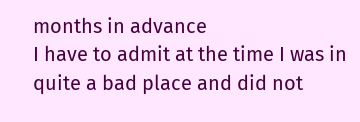months in advance
I have to admit at the time I was in quite a bad place and did not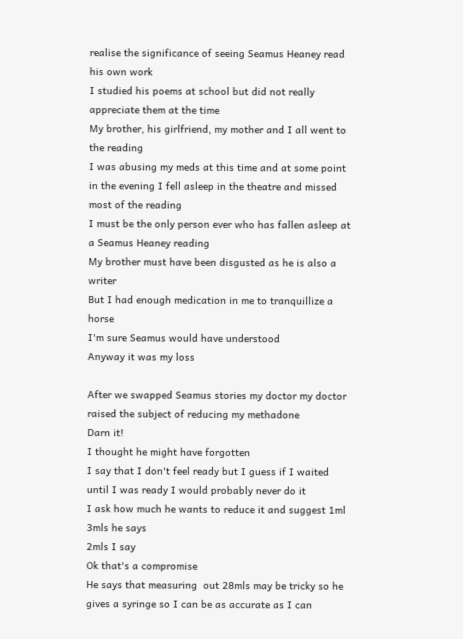realise the significance of seeing Seamus Heaney read his own work
I studied his poems at school but did not really appreciate them at the time
My brother, his girlfriend, my mother and I all went to the reading
I was abusing my meds at this time and at some point in the evening I fell asleep in the theatre and missed most of the reading
I must be the only person ever who has fallen asleep at a Seamus Heaney reading
My brother must have been disgusted as he is also a writer
But I had enough medication in me to tranquillize a horse
I'm sure Seamus would have understood
Anyway it was my loss

After we swapped Seamus stories my doctor my doctor raised the subject of reducing my methadone
Darn it!
I thought he might have forgotten
I say that I don't feel ready but I guess if I waited until I was ready I would probably never do it
I ask how much he wants to reduce it and suggest 1ml
3mls he says
2mls I say
Ok that's a compromise
He says that measuring  out 28mls may be tricky so he gives a syringe so I can be as accurate as I can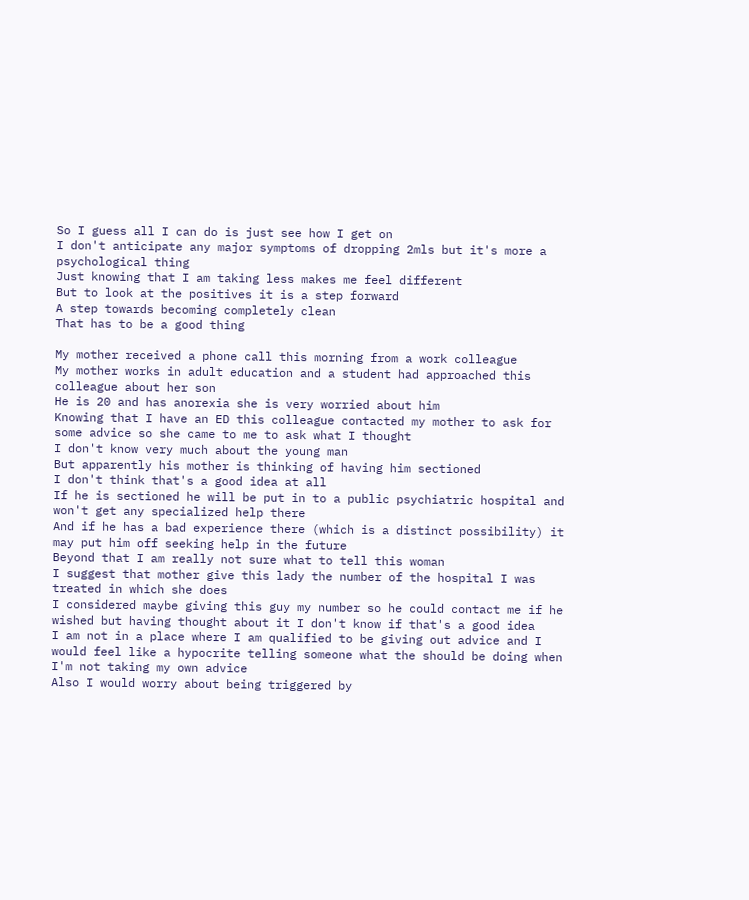So I guess all I can do is just see how I get on
I don't anticipate any major symptoms of dropping 2mls but it's more a psychological thing
Just knowing that I am taking less makes me feel different
But to look at the positives it is a step forward
A step towards becoming completely clean
That has to be a good thing

My mother received a phone call this morning from a work colleague
My mother works in adult education and a student had approached this colleague about her son
He is 20 and has anorexia she is very worried about him
Knowing that I have an ED this colleague contacted my mother to ask for some advice so she came to me to ask what I thought
I don't know very much about the young man
But apparently his mother is thinking of having him sectioned
I don't think that's a good idea at all
If he is sectioned he will be put in to a public psychiatric hospital and won't get any specialized help there
And if he has a bad experience there (which is a distinct possibility) it may put him off seeking help in the future
Beyond that I am really not sure what to tell this woman
I suggest that mother give this lady the number of the hospital I was treated in which she does
I considered maybe giving this guy my number so he could contact me if he wished but having thought about it I don't know if that's a good idea
I am not in a place where I am qualified to be giving out advice and I would feel like a hypocrite telling someone what the should be doing when I'm not taking my own advice
Also I would worry about being triggered by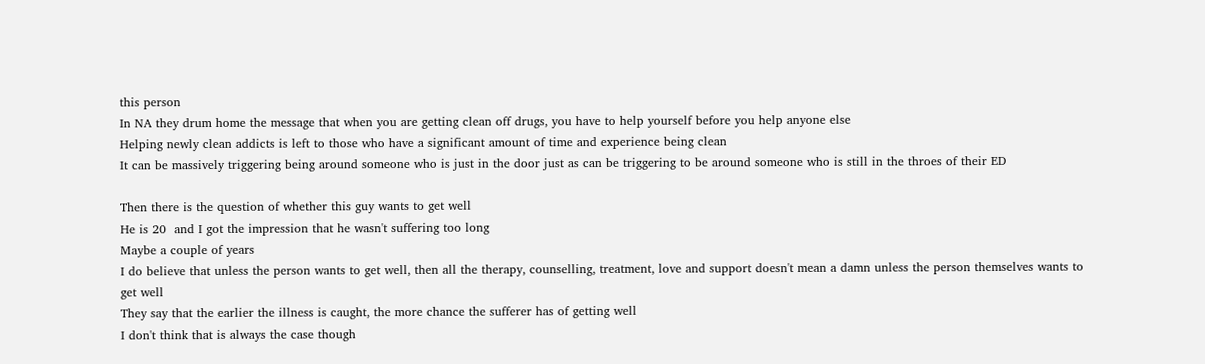this person
In NA they drum home the message that when you are getting clean off drugs, you have to help yourself before you help anyone else
Helping newly clean addicts is left to those who have a significant amount of time and experience being clean
It can be massively triggering being around someone who is just in the door just as can be triggering to be around someone who is still in the throes of their ED

Then there is the question of whether this guy wants to get well
He is 20  and I got the impression that he wasn't suffering too long
Maybe a couple of years
I do believe that unless the person wants to get well, then all the therapy, counselling, treatment, love and support doesn't mean a damn unless the person themselves wants to get well
They say that the earlier the illness is caught, the more chance the sufferer has of getting well
I don't think that is always the case though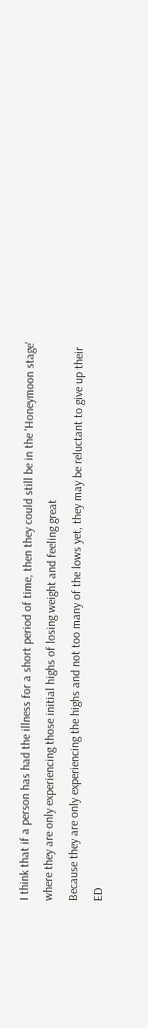I think that if a person has had the illness for a short period of time, then they could still be in the 'Honeymoon stage' where they are only experiencing those initial highs of losing weight and feeling great
Because they are only experiencing the highs and not too many of the lows yet, they may be reluctant to give up their ED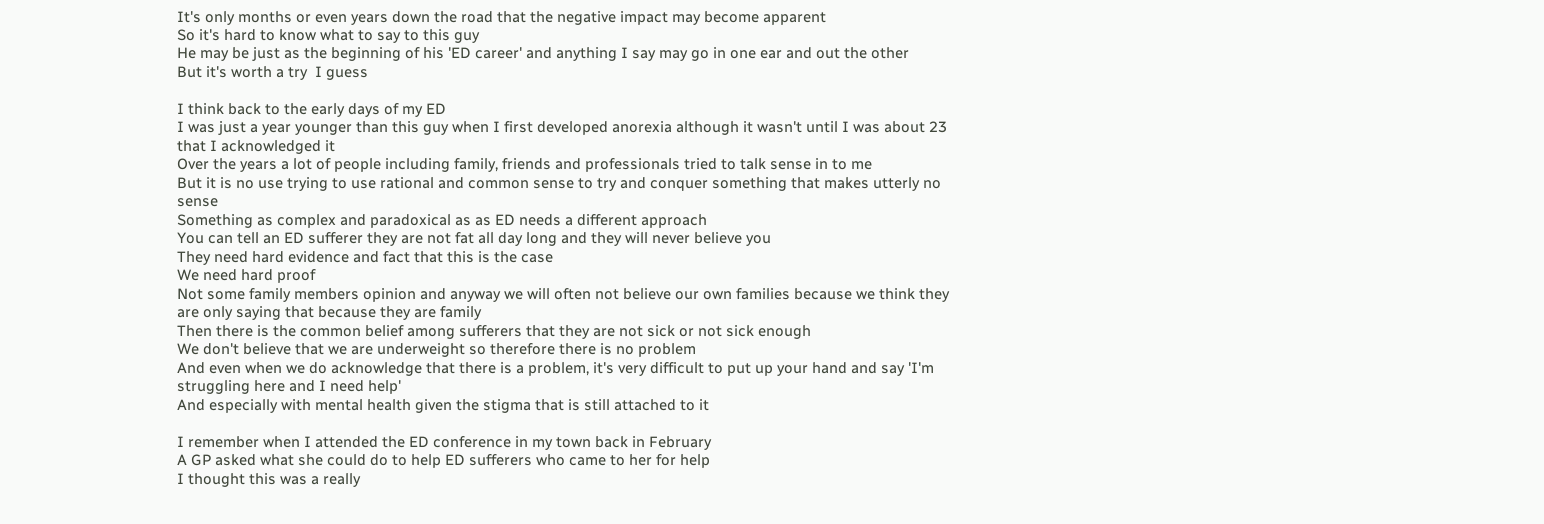It's only months or even years down the road that the negative impact may become apparent
So it's hard to know what to say to this guy
He may be just as the beginning of his 'ED career' and anything I say may go in one ear and out the other
But it's worth a try  I guess

I think back to the early days of my ED
I was just a year younger than this guy when I first developed anorexia although it wasn't until I was about 23 that I acknowledged it
Over the years a lot of people including family, friends and professionals tried to talk sense in to me
But it is no use trying to use rational and common sense to try and conquer something that makes utterly no sense
Something as complex and paradoxical as as ED needs a different approach
You can tell an ED sufferer they are not fat all day long and they will never believe you
They need hard evidence and fact that this is the case
We need hard proof
Not some family members opinion and anyway we will often not believe our own families because we think they are only saying that because they are family
Then there is the common belief among sufferers that they are not sick or not sick enough
We don't believe that we are underweight so therefore there is no problem
And even when we do acknowledge that there is a problem, it's very difficult to put up your hand and say 'I'm struggling here and I need help'
And especially with mental health given the stigma that is still attached to it

I remember when I attended the ED conference in my town back in February
A GP asked what she could do to help ED sufferers who came to her for help
I thought this was a really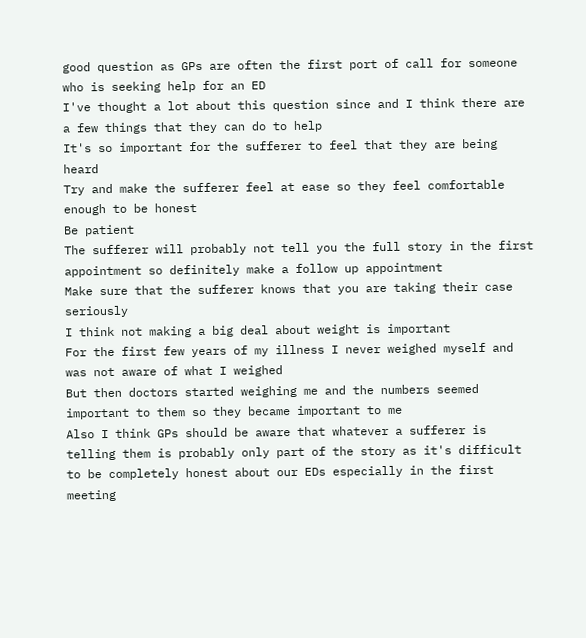good question as GPs are often the first port of call for someone who is seeking help for an ED
I've thought a lot about this question since and I think there are a few things that they can do to help
It's so important for the sufferer to feel that they are being heard
Try and make the sufferer feel at ease so they feel comfortable enough to be honest
Be patient
The sufferer will probably not tell you the full story in the first appointment so definitely make a follow up appointment
Make sure that the sufferer knows that you are taking their case seriously
I think not making a big deal about weight is important
For the first few years of my illness I never weighed myself and was not aware of what I weighed
But then doctors started weighing me and the numbers seemed important to them so they became important to me
Also I think GPs should be aware that whatever a sufferer is telling them is probably only part of the story as it's difficult to be completely honest about our EDs especially in the first meeting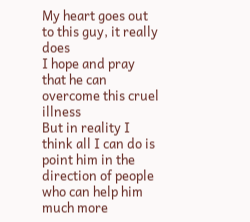My heart goes out to this guy, it really does
I hope and pray that he can overcome this cruel illness
But in reality I think all I can do is point him in the direction of people who can help him much more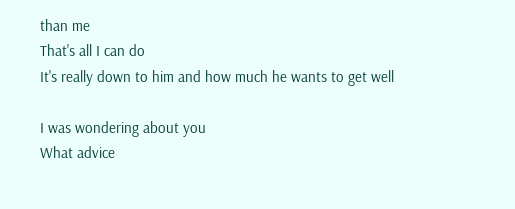than me
That's all I can do
It's really down to him and how much he wants to get well

I was wondering about you
What advice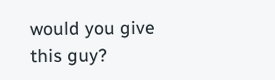would you give this guy?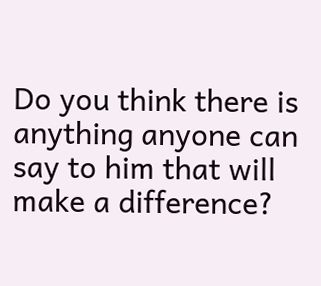Do you think there is anything anyone can say to him that will make a difference?